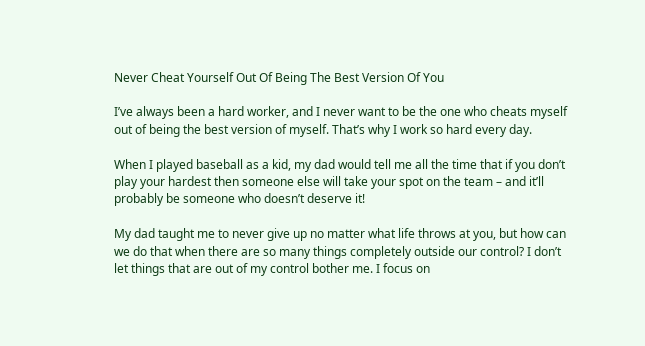Never Cheat Yourself Out Of Being The Best Version Of You

I’ve always been a hard worker, and I never want to be the one who cheats myself out of being the best version of myself. That’s why I work so hard every day.

When I played baseball as a kid, my dad would tell me all the time that if you don’t play your hardest then someone else will take your spot on the team – and it’ll probably be someone who doesn’t deserve it!

My dad taught me to never give up no matter what life throws at you, but how can we do that when there are so many things completely outside our control? I don’t let things that are out of my control bother me. I focus on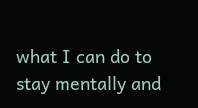what I can do to stay mentally and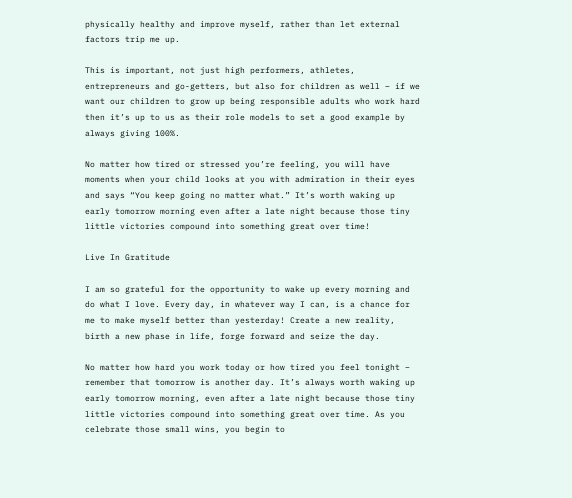physically healthy and improve myself, rather than let external factors trip me up.

This is important, not just high performers, athletes, entrepreneurs and go-getters, but also for children as well – if we want our children to grow up being responsible adults who work hard then it’s up to us as their role models to set a good example by always giving 100%.

No matter how tired or stressed you’re feeling, you will have moments when your child looks at you with admiration in their eyes and says “You keep going no matter what.” It’s worth waking up early tomorrow morning even after a late night because those tiny little victories compound into something great over time!

Live In Gratitude

I am so grateful for the opportunity to wake up every morning and do what I love. Every day, in whatever way I can, is a chance for me to make myself better than yesterday! Create a new reality, birth a new phase in life, forge forward and seize the day.

No matter how hard you work today or how tired you feel tonight – remember that tomorrow is another day. It’s always worth waking up early tomorrow morning, even after a late night because those tiny little victories compound into something great over time. As you celebrate those small wins, you begin to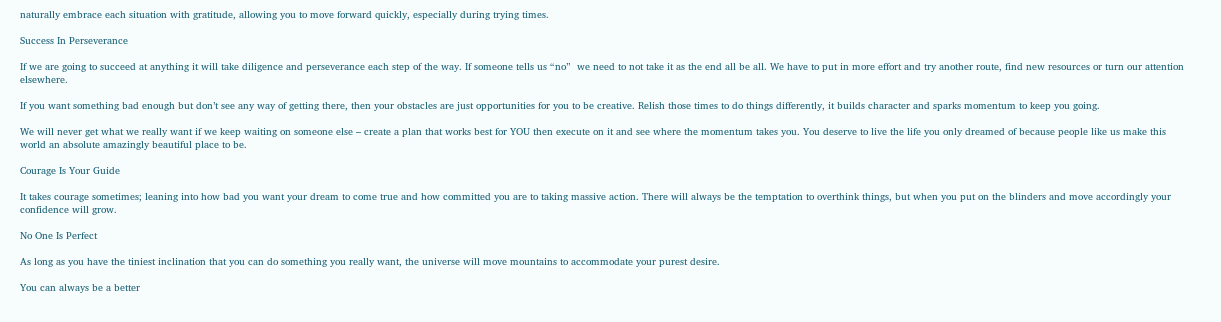naturally embrace each situation with gratitude, allowing you to move forward quickly, especially during trying times.

Success In Perseverance

If we are going to succeed at anything it will take diligence and perseverance each step of the way. If someone tells us “no”  we need to not take it as the end all be all. We have to put in more effort and try another route, find new resources or turn our attention elsewhere.

If you want something bad enough but don’t see any way of getting there, then your obstacles are just opportunities for you to be creative. Relish those times to do things differently, it builds character and sparks momentum to keep you going.

We will never get what we really want if we keep waiting on someone else – create a plan that works best for YOU then execute on it and see where the momentum takes you. You deserve to live the life you only dreamed of because people like us make this world an absolute amazingly beautiful place to be.

Courage Is Your Guide

It takes courage sometimes; leaning into how bad you want your dream to come true and how committed you are to taking massive action. There will always be the temptation to overthink things, but when you put on the blinders and move accordingly your confidence will grow.

No One Is Perfect

As long as you have the tiniest inclination that you can do something you really want, the universe will move mountains to accommodate your purest desire.

You can always be a better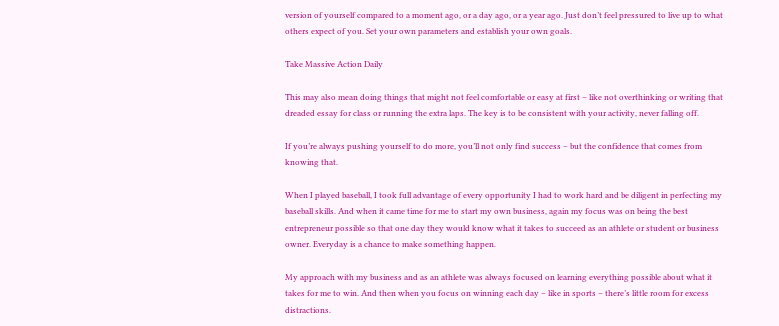version of yourself compared to a moment ago, or a day ago, or a year ago. Just don’t feel pressured to live up to what others expect of you. Set your own parameters and establish your own goals.

Take Massive Action Daily

This may also mean doing things that might not feel comfortable or easy at first – like not overthinking or writing that dreaded essay for class or running the extra laps. The key is to be consistent with your activity, never falling off.

If you’re always pushing yourself to do more, you’ll not only find success – but the confidence that comes from knowing that.

When I played baseball, I took full advantage of every opportunity I had to work hard and be diligent in perfecting my baseball skills. And when it came time for me to start my own business, again my focus was on being the best entrepreneur possible so that one day they would know what it takes to succeed as an athlete or student or business owner. Everyday is a chance to make something happen.

My approach with my business and as an athlete was always focused on learning everything possible about what it takes for me to win. And then when you focus on winning each day – like in sports – there’s little room for excess distractions.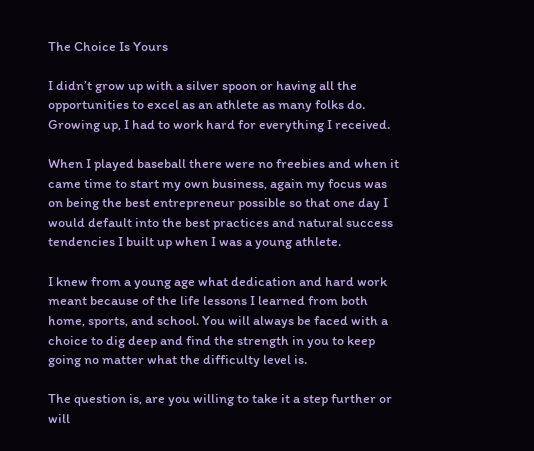The Choice Is Yours

I didn’t grow up with a silver spoon or having all the opportunities to excel as an athlete as many folks do. Growing up, I had to work hard for everything I received.

When I played baseball there were no freebies and when it came time to start my own business, again my focus was on being the best entrepreneur possible so that one day I would default into the best practices and natural success tendencies I built up when I was a young athlete.

I knew from a young age what dedication and hard work meant because of the life lessons I learned from both home, sports, and school. You will always be faced with a choice to dig deep and find the strength in you to keep going no matter what the difficulty level is.

The question is, are you willing to take it a step further or will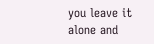you leave it alone and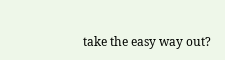take the easy way out?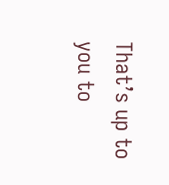That’s up to you to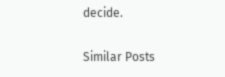decide.

Similar Posts